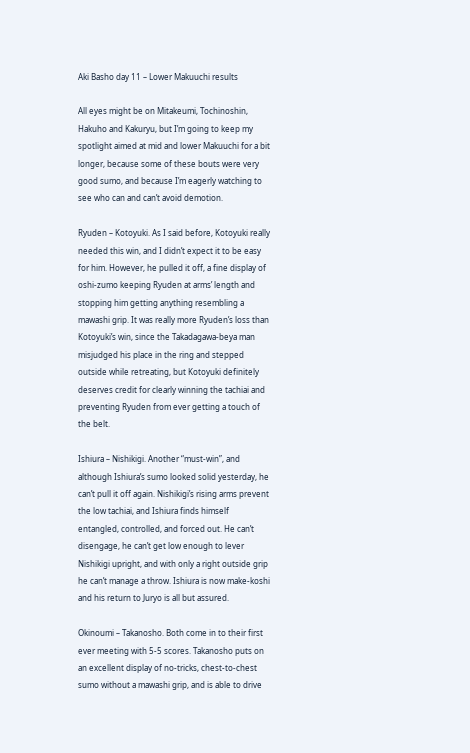Aki Basho day 11 – Lower Makuuchi results

All eyes might be on Mitakeumi, Tochinoshin, Hakuho and Kakuryu, but I’m going to keep my spotlight aimed at mid and lower Makuuchi for a bit longer, because some of these bouts were very good sumo, and because I’m eagerly watching to see who can and can’t avoid demotion.

Ryuden – Kotoyuki. As I said before, Kotoyuki really needed this win, and I didn’t expect it to be easy for him. However, he pulled it off, a fine display of oshi-zumo keeping Ryuden at arms’ length and stopping him getting anything resembling a mawashi grip. It was really more Ryuden’s loss than Kotoyuki’s win, since the Takadagawa-beya man misjudged his place in the ring and stepped outside while retreating, but Kotoyuki definitely deserves credit for clearly winning the tachiai and preventing Ryuden from ever getting a touch of the belt.

Ishiura – Nishikigi. Another “must-win”, and although Ishiura’s sumo looked solid yesterday, he can’t pull it off again. Nishikigi’s rising arms prevent the low tachiai, and Ishiura finds himself entangled, controlled, and forced out. He can’t disengage, he can’t get low enough to lever Nishikigi upright, and with only a right outside grip he can’t manage a throw. Ishiura is now make-koshi and his return to Juryo is all but assured.

Okinoumi – Takanosho. Both come in to their first ever meeting with 5-5 scores. Takanosho puts on an excellent display of no-tricks, chest-to-chest sumo without a mawashi grip, and is able to drive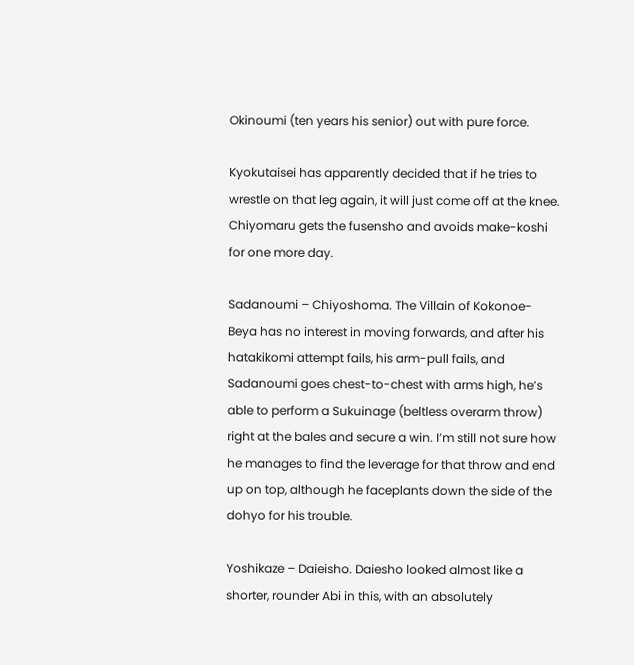Okinoumi (ten years his senior) out with pure force.

Kyokutaisei has apparently decided that if he tries to wrestle on that leg again, it will just come off at the knee. Chiyomaru gets the fusensho and avoids make-koshi for one more day.

Sadanoumi – Chiyoshoma. The Villain of Kokonoe-Beya has no interest in moving forwards, and after his hatakikomi attempt fails, his arm-pull fails, and Sadanoumi goes chest-to-chest with arms high, he’s able to perform a Sukuinage (beltless overarm throw) right at the bales and secure a win. I’m still not sure how he manages to find the leverage for that throw and end up on top, although he faceplants down the side of the dohyo for his trouble.

Yoshikaze – Daieisho. Daiesho looked almost like a shorter, rounder Abi in this, with an absolutely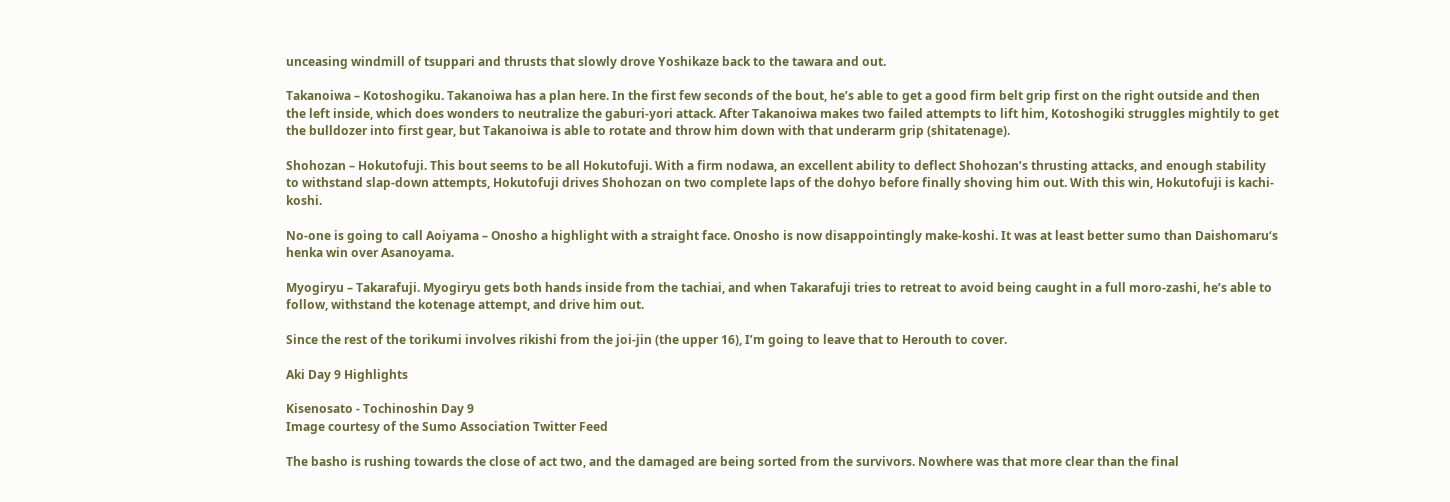unceasing windmill of tsuppari and thrusts that slowly drove Yoshikaze back to the tawara and out.

Takanoiwa – Kotoshogiku. Takanoiwa has a plan here. In the first few seconds of the bout, he’s able to get a good firm belt grip first on the right outside and then the left inside, which does wonders to neutralize the gaburi-yori attack. After Takanoiwa makes two failed attempts to lift him, Kotoshogiki struggles mightily to get the bulldozer into first gear, but Takanoiwa is able to rotate and throw him down with that underarm grip (shitatenage).

Shohozan – Hokutofuji. This bout seems to be all Hokutofuji. With a firm nodawa, an excellent ability to deflect Shohozan’s thrusting attacks, and enough stability to withstand slap-down attempts, Hokutofuji drives Shohozan on two complete laps of the dohyo before finally shoving him out. With this win, Hokutofuji is kachi-koshi.

No-one is going to call Aoiyama – Onosho a highlight with a straight face. Onosho is now disappointingly make-koshi. It was at least better sumo than Daishomaru‘s henka win over Asanoyama.

Myogiryu – Takarafuji. Myogiryu gets both hands inside from the tachiai, and when Takarafuji tries to retreat to avoid being caught in a full moro-zashi, he’s able to follow, withstand the kotenage attempt, and drive him out.

Since the rest of the torikumi involves rikishi from the joi-jin (the upper 16), I’m going to leave that to Herouth to cover.

Aki Day 9 Highlights

Kisenosato - Tochinoshin Day 9
Image courtesy of the Sumo Association Twitter Feed

The basho is rushing towards the close of act two, and the damaged are being sorted from the survivors. Nowhere was that more clear than the final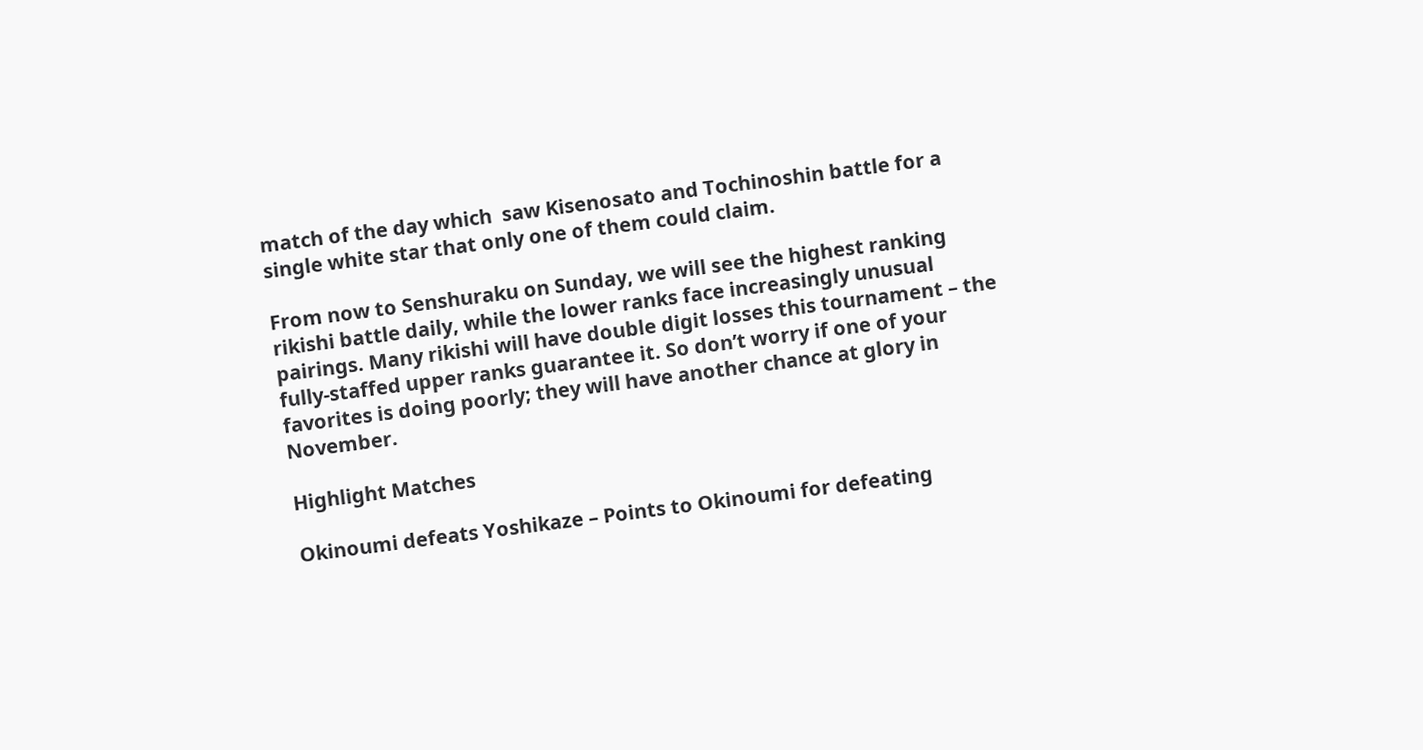match of the day which  saw Kisenosato and Tochinoshin battle for a single white star that only one of them could claim.

From now to Senshuraku on Sunday, we will see the highest ranking rikishi battle daily, while the lower ranks face increasingly unusual pairings. Many rikishi will have double digit losses this tournament – the fully-staffed upper ranks guarantee it. So don’t worry if one of your favorites is doing poorly; they will have another chance at glory in November.

Highlight Matches

Okinoumi defeats Yoshikaze – Points to Okinoumi for defeating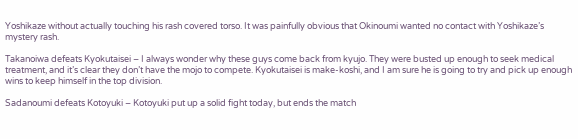Yoshikaze without actually touching his rash covered torso. It was painfully obvious that Okinoumi wanted no contact with Yoshikaze’s mystery rash.

Takanoiwa defeats Kyokutaisei – I always wonder why these guys come back from kyujo. They were busted up enough to seek medical treatment, and it’s clear they don’t have the mojo to compete. Kyokutaisei is make-koshi, and I am sure he is going to try and pick up enough wins to keep himself in the top division.

Sadanoumi defeats Kotoyuki – Kotoyuki put up a solid fight today, but ends the match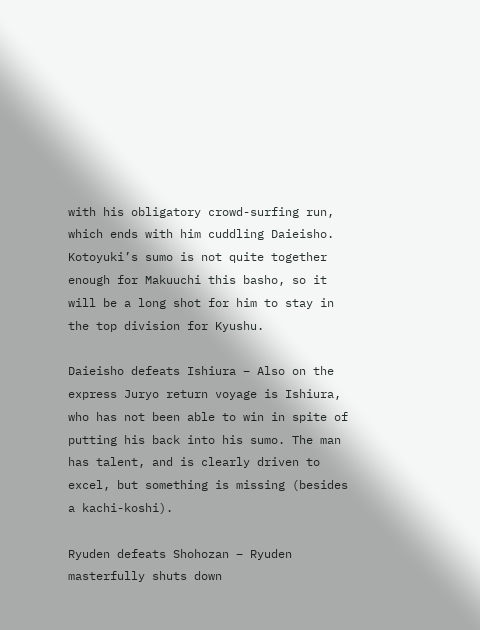with his obligatory crowd-surfing run, which ends with him cuddling Daieisho. Kotoyuki’s sumo is not quite together enough for Makuuchi this basho, so it will be a long shot for him to stay in the top division for Kyushu.

Daieisho defeats Ishiura – Also on the express Juryo return voyage is Ishiura, who has not been able to win in spite of putting his back into his sumo. The man has talent, and is clearly driven to excel, but something is missing (besides a kachi-koshi).

Ryuden defeats Shohozan – Ryuden masterfully shuts down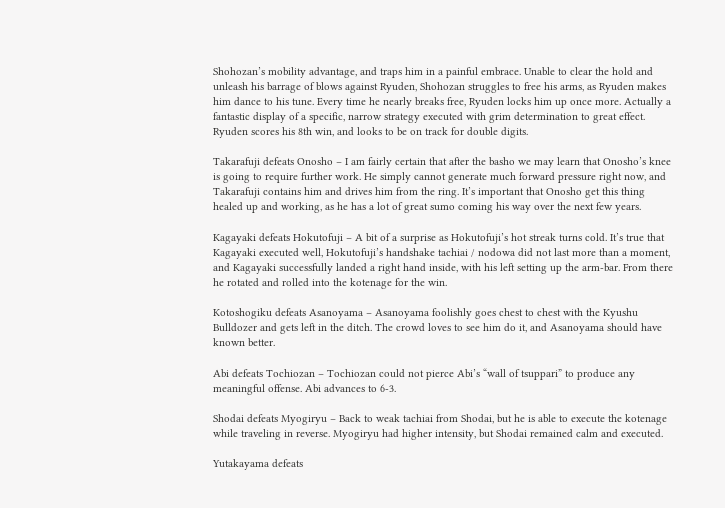Shohozan’s mobility advantage, and traps him in a painful embrace. Unable to clear the hold and unleash his barrage of blows against Ryuden, Shohozan struggles to free his arms, as Ryuden makes him dance to his tune. Every time he nearly breaks free, Ryuden locks him up once more. Actually a fantastic display of a specific, narrow strategy executed with grim determination to great effect. Ryuden scores his 8th win, and looks to be on track for double digits.

Takarafuji defeats Onosho – I am fairly certain that after the basho we may learn that Onosho’s knee is going to require further work. He simply cannot generate much forward pressure right now, and Takarafuji contains him and drives him from the ring. It’s important that Onosho get this thing healed up and working, as he has a lot of great sumo coming his way over the next few years.

Kagayaki defeats Hokutofuji – A bit of a surprise as Hokutofuji’s hot streak turns cold. It’s true that Kagayaki executed well, Hokutofuji’s handshake tachiai / nodowa did not last more than a moment, and Kagayaki successfully landed a right hand inside, with his left setting up the arm-bar. From there he rotated and rolled into the kotenage for the win.

Kotoshogiku defeats Asanoyama – Asanoyama foolishly goes chest to chest with the Kyushu Bulldozer and gets left in the ditch. The crowd loves to see him do it, and Asanoyama should have known better.

Abi defeats Tochiozan – Tochiozan could not pierce Abi’s “wall of tsuppari” to produce any meaningful offense. Abi advances to 6-3.

Shodai defeats Myogiryu – Back to weak tachiai from Shodai, but he is able to execute the kotenage while traveling in reverse. Myogiryu had higher intensity, but Shodai remained calm and executed.

Yutakayama defeats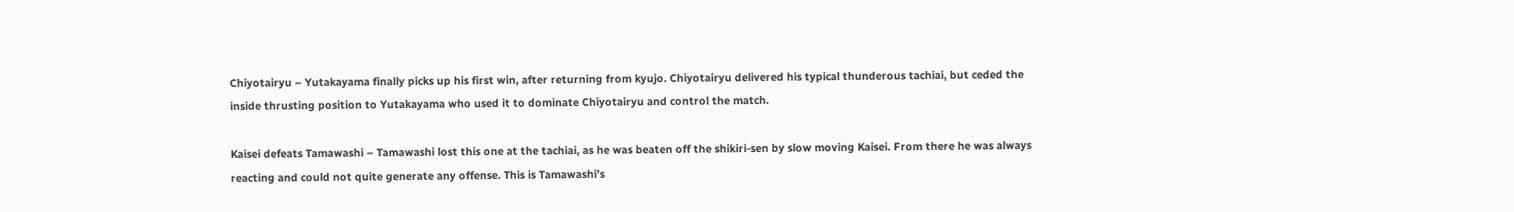Chiyotairyu – Yutakayama finally picks up his first win, after returning from kyujo. Chiyotairyu delivered his typical thunderous tachiai, but ceded the inside thrusting position to Yutakayama who used it to dominate Chiyotairyu and control the match.

Kaisei defeats Tamawashi – Tamawashi lost this one at the tachiai, as he was beaten off the shikiri-sen by slow moving Kaisei. From there he was always reacting and could not quite generate any offense. This is Tamawashi’s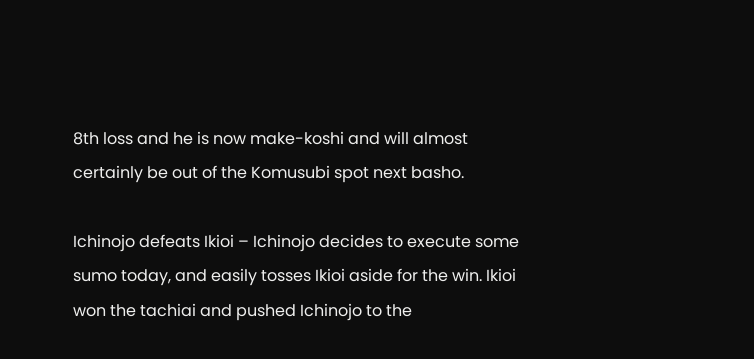8th loss and he is now make-koshi and will almost certainly be out of the Komusubi spot next basho.

Ichinojo defeats Ikioi – Ichinojo decides to execute some sumo today, and easily tosses Ikioi aside for the win. Ikioi won the tachiai and pushed Ichinojo to the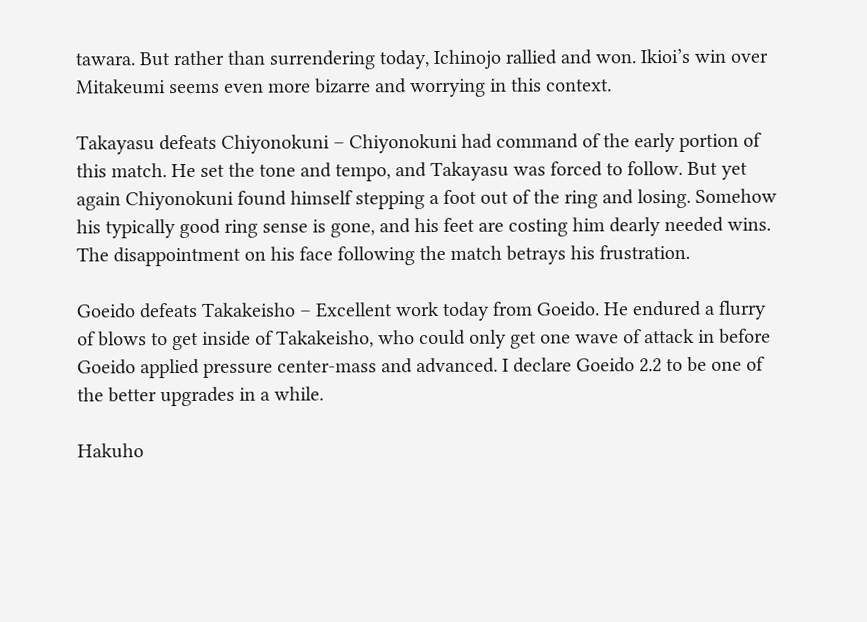tawara. But rather than surrendering today, Ichinojo rallied and won. Ikioi’s win over Mitakeumi seems even more bizarre and worrying in this context.

Takayasu defeats Chiyonokuni – Chiyonokuni had command of the early portion of this match. He set the tone and tempo, and Takayasu was forced to follow. But yet again Chiyonokuni found himself stepping a foot out of the ring and losing. Somehow his typically good ring sense is gone, and his feet are costing him dearly needed wins. The disappointment on his face following the match betrays his frustration.

Goeido defeats Takakeisho – Excellent work today from Goeido. He endured a flurry of blows to get inside of Takakeisho, who could only get one wave of attack in before Goeido applied pressure center-mass and advanced. I declare Goeido 2.2 to be one of the better upgrades in a while.

Hakuho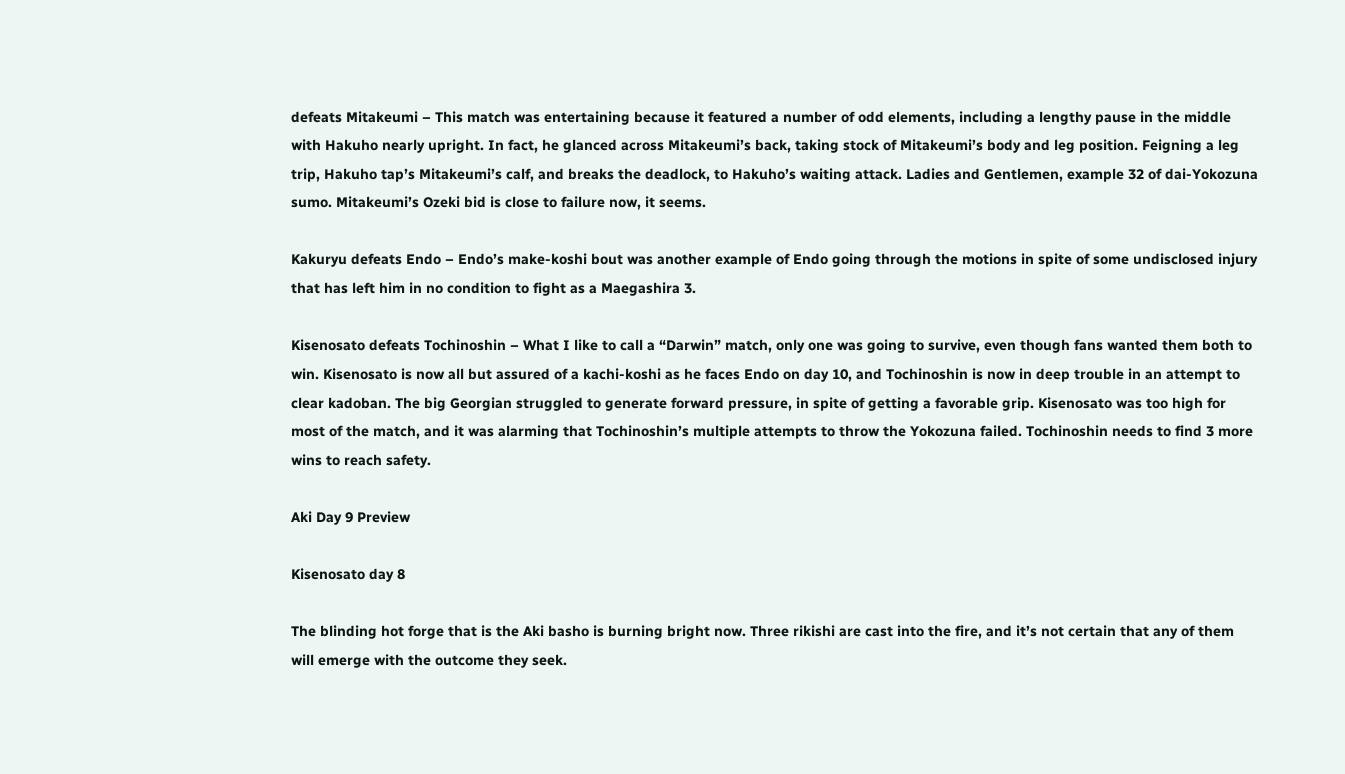defeats Mitakeumi – This match was entertaining because it featured a number of odd elements, including a lengthy pause in the middle with Hakuho nearly upright. In fact, he glanced across Mitakeumi’s back, taking stock of Mitakeumi’s body and leg position. Feigning a leg trip, Hakuho tap’s Mitakeumi’s calf, and breaks the deadlock, to Hakuho’s waiting attack. Ladies and Gentlemen, example 32 of dai-Yokozuna sumo. Mitakeumi’s Ozeki bid is close to failure now, it seems.

Kakuryu defeats Endo – Endo’s make-koshi bout was another example of Endo going through the motions in spite of some undisclosed injury that has left him in no condition to fight as a Maegashira 3.

Kisenosato defeats Tochinoshin – What I like to call a “Darwin” match, only one was going to survive, even though fans wanted them both to win. Kisenosato is now all but assured of a kachi-koshi as he faces Endo on day 10, and Tochinoshin is now in deep trouble in an attempt to clear kadoban. The big Georgian struggled to generate forward pressure, in spite of getting a favorable grip. Kisenosato was too high for most of the match, and it was alarming that Tochinoshin’s multiple attempts to throw the Yokozuna failed. Tochinoshin needs to find 3 more wins to reach safety.

Aki Day 9 Preview

Kisenosato day 8

The blinding hot forge that is the Aki basho is burning bright now. Three rikishi are cast into the fire, and it’s not certain that any of them will emerge with the outcome they seek.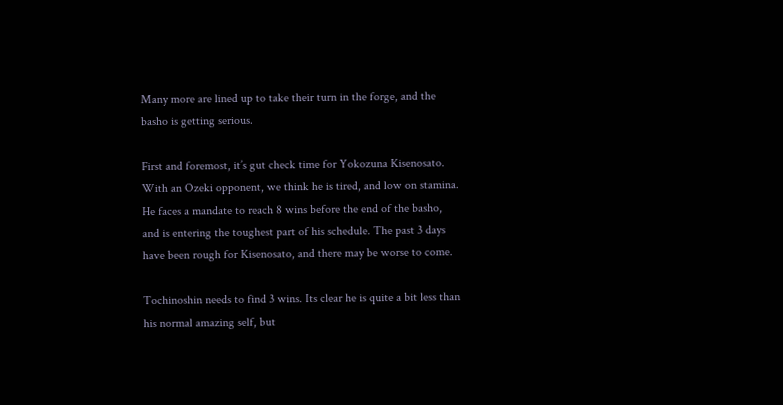Many more are lined up to take their turn in the forge, and the basho is getting serious.

First and foremost, it’s gut check time for Yokozuna Kisenosato. With an Ozeki opponent, we think he is tired, and low on stamina. He faces a mandate to reach 8 wins before the end of the basho, and is entering the toughest part of his schedule. The past 3 days have been rough for Kisenosato, and there may be worse to come.

Tochinoshin needs to find 3 wins. Its clear he is quite a bit less than his normal amazing self, but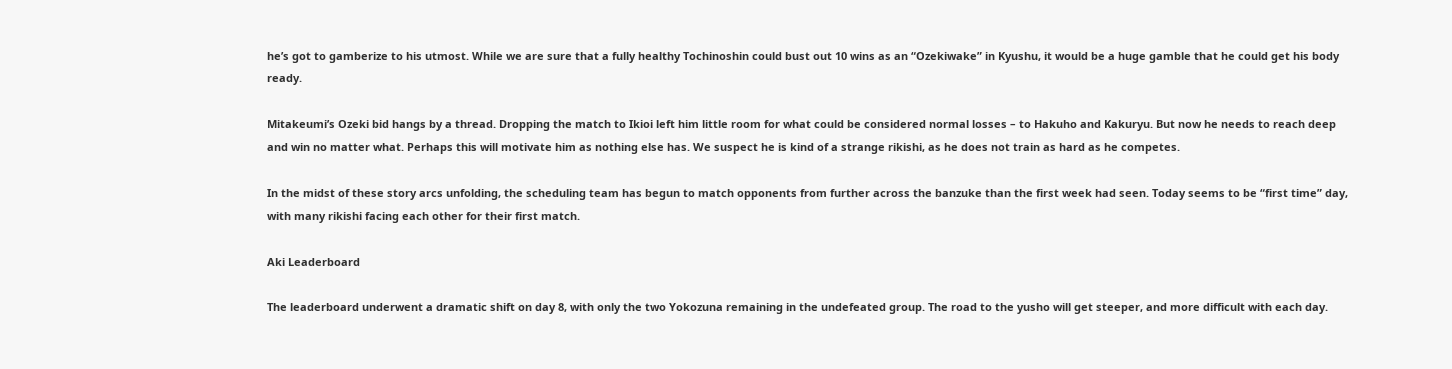he’s got to gamberize to his utmost. While we are sure that a fully healthy Tochinoshin could bust out 10 wins as an “Ozekiwake” in Kyushu, it would be a huge gamble that he could get his body ready.

Mitakeumi’s Ozeki bid hangs by a thread. Dropping the match to Ikioi left him little room for what could be considered normal losses – to Hakuho and Kakuryu. But now he needs to reach deep and win no matter what. Perhaps this will motivate him as nothing else has. We suspect he is kind of a strange rikishi, as he does not train as hard as he competes.

In the midst of these story arcs unfolding, the scheduling team has begun to match opponents from further across the banzuke than the first week had seen. Today seems to be “first time” day, with many rikishi facing each other for their first match.

Aki Leaderboard

The leaderboard underwent a dramatic shift on day 8, with only the two Yokozuna remaining in the undefeated group. The road to the yusho will get steeper, and more difficult with each day.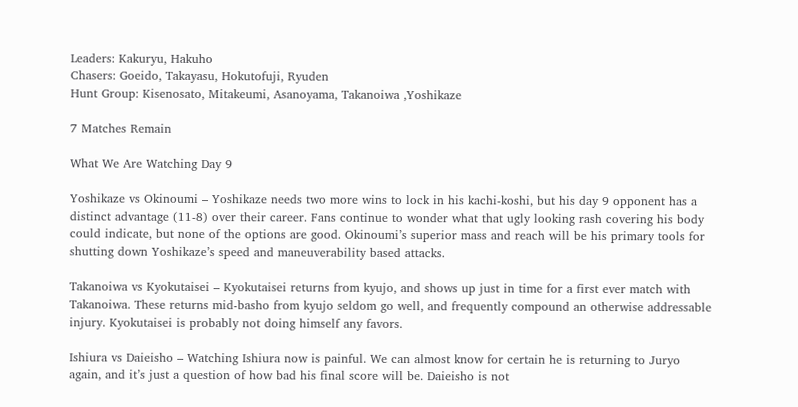Leaders: Kakuryu, Hakuho
Chasers: Goeido, Takayasu, Hokutofuji, Ryuden
Hunt Group: Kisenosato, Mitakeumi, Asanoyama, Takanoiwa ,Yoshikaze

7 Matches Remain

What We Are Watching Day 9

Yoshikaze vs Okinoumi – Yoshikaze needs two more wins to lock in his kachi-koshi, but his day 9 opponent has a distinct advantage (11-8) over their career. Fans continue to wonder what that ugly looking rash covering his body could indicate, but none of the options are good. Okinoumi’s superior mass and reach will be his primary tools for shutting down Yoshikaze’s speed and maneuverability based attacks.

Takanoiwa vs Kyokutaisei – Kyokutaisei returns from kyujo, and shows up just in time for a first ever match with Takanoiwa. These returns mid-basho from kyujo seldom go well, and frequently compound an otherwise addressable injury. Kyokutaisei is probably not doing himself any favors.

Ishiura vs Daieisho – Watching Ishiura now is painful. We can almost know for certain he is returning to Juryo again, and it’s just a question of how bad his final score will be. Daieisho is not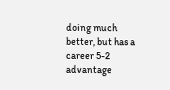doing much better, but has a career 5-2 advantage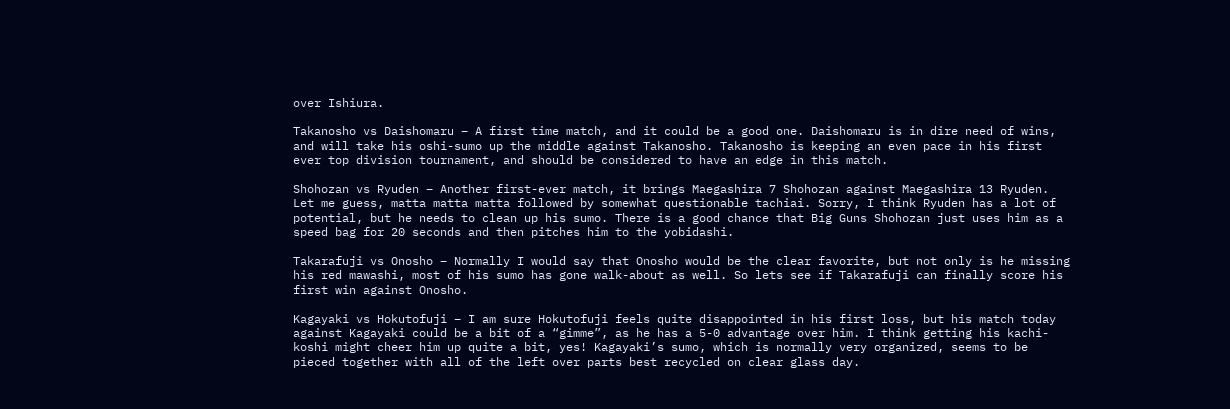over Ishiura.

Takanosho vs Daishomaru – A first time match, and it could be a good one. Daishomaru is in dire need of wins, and will take his oshi-sumo up the middle against Takanosho. Takanosho is keeping an even pace in his first ever top division tournament, and should be considered to have an edge in this match.

Shohozan vs Ryuden – Another first-ever match, it brings Maegashira 7 Shohozan against Maegashira 13 Ryuden. Let me guess, matta matta matta followed by somewhat questionable tachiai. Sorry, I think Ryuden has a lot of potential, but he needs to clean up his sumo. There is a good chance that Big Guns Shohozan just uses him as a speed bag for 20 seconds and then pitches him to the yobidashi.

Takarafuji vs Onosho – Normally I would say that Onosho would be the clear favorite, but not only is he missing his red mawashi, most of his sumo has gone walk-about as well. So lets see if Takarafuji can finally score his first win against Onosho.

Kagayaki vs Hokutofuji – I am sure Hokutofuji feels quite disappointed in his first loss, but his match today against Kagayaki could be a bit of a “gimme”, as he has a 5-0 advantage over him. I think getting his kachi-koshi might cheer him up quite a bit, yes! Kagayaki’s sumo, which is normally very organized, seems to be pieced together with all of the left over parts best recycled on clear glass day.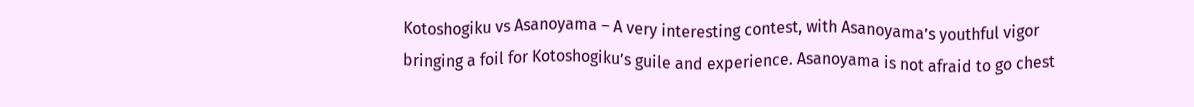Kotoshogiku vs Asanoyama – A very interesting contest, with Asanoyama’s youthful vigor bringing a foil for Kotoshogiku’s guile and experience. Asanoyama is not afraid to go chest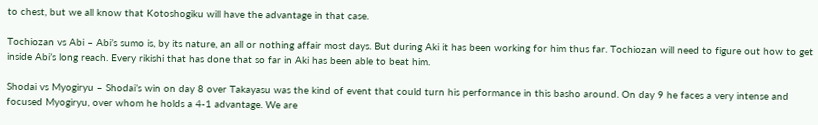to chest, but we all know that Kotoshogiku will have the advantage in that case.

Tochiozan vs Abi – Abi’s sumo is, by its nature, an all or nothing affair most days. But during Aki it has been working for him thus far. Tochiozan will need to figure out how to get inside Abi’s long reach. Every rikishi that has done that so far in Aki has been able to beat him.

Shodai vs Myogiryu – Shodai’s win on day 8 over Takayasu was the kind of event that could turn his performance in this basho around. On day 9 he faces a very intense and focused Myogiryu, over whom he holds a 4-1 advantage. We are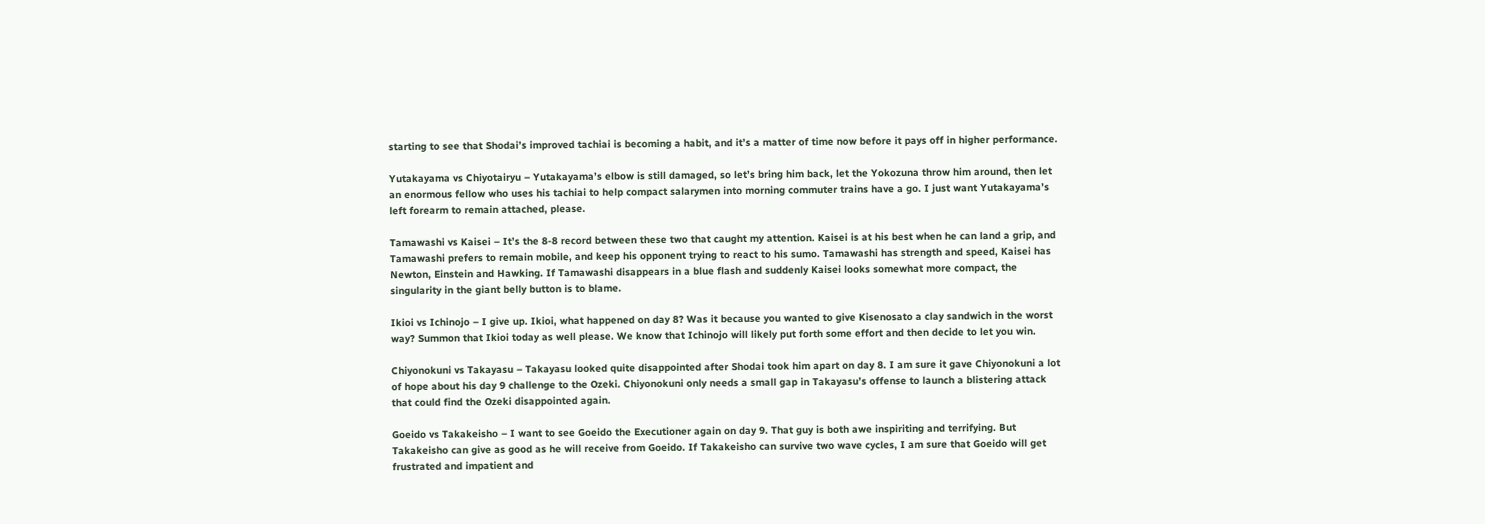starting to see that Shodai’s improved tachiai is becoming a habit, and it’s a matter of time now before it pays off in higher performance.

Yutakayama vs Chiyotairyu – Yutakayama’s elbow is still damaged, so let’s bring him back, let the Yokozuna throw him around, then let an enormous fellow who uses his tachiai to help compact salarymen into morning commuter trains have a go. I just want Yutakayama’s left forearm to remain attached, please.

Tamawashi vs Kaisei – It’s the 8-8 record between these two that caught my attention. Kaisei is at his best when he can land a grip, and Tamawashi prefers to remain mobile, and keep his opponent trying to react to his sumo. Tamawashi has strength and speed, Kaisei has Newton, Einstein and Hawking. If Tamawashi disappears in a blue flash and suddenly Kaisei looks somewhat more compact, the singularity in the giant belly button is to blame.

Ikioi vs Ichinojo – I give up. Ikioi, what happened on day 8? Was it because you wanted to give Kisenosato a clay sandwich in the worst way? Summon that Ikioi today as well please. We know that Ichinojo will likely put forth some effort and then decide to let you win.

Chiyonokuni vs Takayasu – Takayasu looked quite disappointed after Shodai took him apart on day 8. I am sure it gave Chiyonokuni a lot of hope about his day 9 challenge to the Ozeki. Chiyonokuni only needs a small gap in Takayasu’s offense to launch a blistering attack that could find the Ozeki disappointed again.

Goeido vs Takakeisho – I want to see Goeido the Executioner again on day 9. That guy is both awe inspiriting and terrifying. But Takakeisho can give as good as he will receive from Goeido. If Takakeisho can survive two wave cycles, I am sure that Goeido will get frustrated and impatient and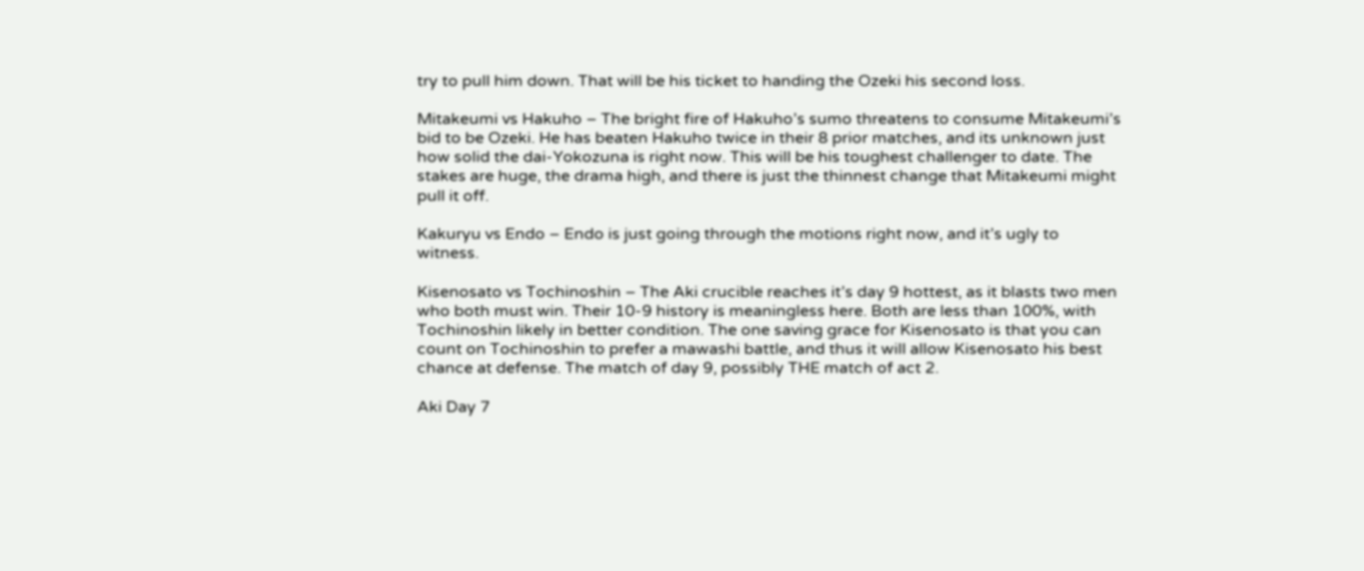try to pull him down. That will be his ticket to handing the Ozeki his second loss.

Mitakeumi vs Hakuho – The bright fire of Hakuho’s sumo threatens to consume Mitakeumi’s bid to be Ozeki. He has beaten Hakuho twice in their 8 prior matches, and its unknown just how solid the dai-Yokozuna is right now. This will be his toughest challenger to date. The stakes are huge, the drama high, and there is just the thinnest change that Mitakeumi might pull it off.

Kakuryu vs Endo – Endo is just going through the motions right now, and it’s ugly to witness.

Kisenosato vs Tochinoshin – The Aki crucible reaches it’s day 9 hottest, as it blasts two men who both must win. Their 10-9 history is meaningless here. Both are less than 100%, with Tochinoshin likely in better condition. The one saving grace for Kisenosato is that you can count on Tochinoshin to prefer a mawashi battle, and thus it will allow Kisenosato his best chance at defense. The match of day 9, possibly THE match of act 2.

Aki Day 7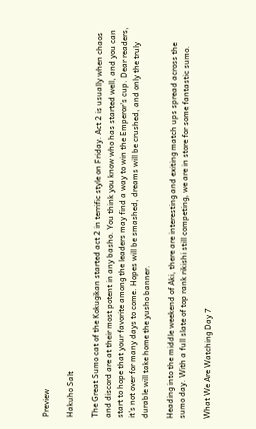Preview

Hakuho Salt

The Great Sumo cat of the Kokugikan started act 2 in terrific style on Friday. Act 2 is usually when chaos and discord are at their most potent in any basho. You think you know who has started well, and you can start to hope that your favorite among the leaders may find a way to win the Emperor’s cup. Dear readers, it’s not over for many days to come. Hopes will be smashed, dreams will be crushed, and only the truly durable will take home the yusho banner.

Heading into the middle weekend of Aki, there are interesting and exiting match ups spread across the sumo day. With a full slate of top rank rikishi still competing, we are in store for some fantastic sumo.

What We Are Watching Day 7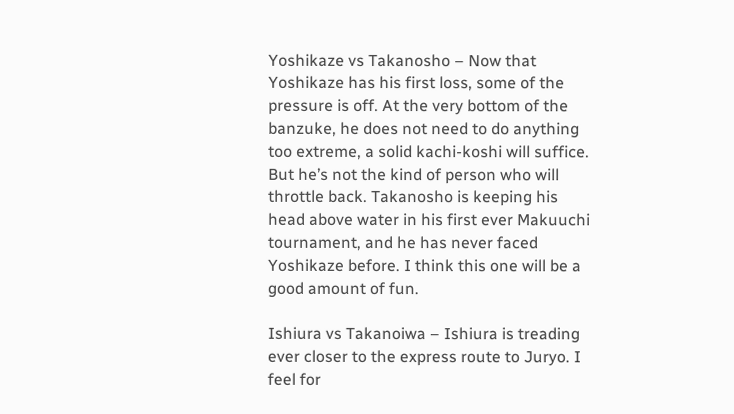Yoshikaze vs Takanosho – Now that Yoshikaze has his first loss, some of the pressure is off. At the very bottom of the banzuke, he does not need to do anything too extreme, a solid kachi-koshi will suffice. But he’s not the kind of person who will throttle back. Takanosho is keeping his head above water in his first ever Makuuchi tournament, and he has never faced Yoshikaze before. I think this one will be a good amount of fun.

Ishiura vs Takanoiwa – Ishiura is treading ever closer to the express route to Juryo. I feel for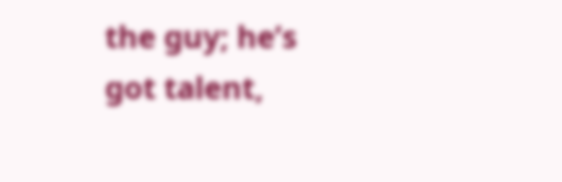the guy; he’s got talent,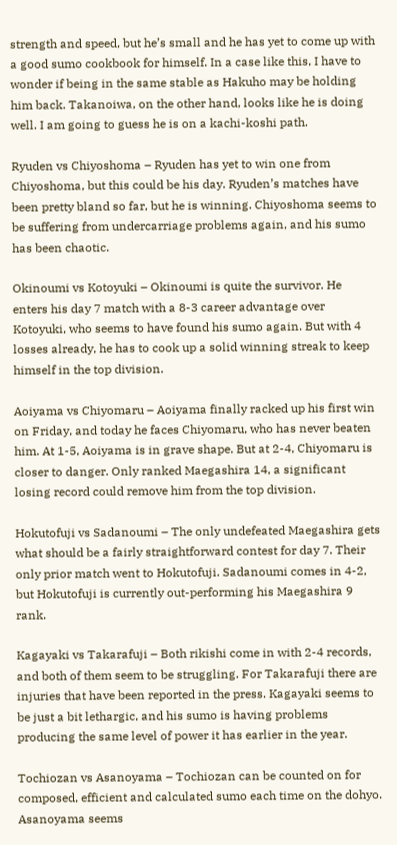strength and speed, but he’s small and he has yet to come up with a good sumo cookbook for himself. In a case like this, I have to wonder if being in the same stable as Hakuho may be holding him back. Takanoiwa, on the other hand, looks like he is doing well. I am going to guess he is on a kachi-koshi path.

Ryuden vs Chiyoshoma – Ryuden has yet to win one from Chiyoshoma, but this could be his day. Ryuden’s matches have been pretty bland so far, but he is winning. Chiyoshoma seems to be suffering from undercarriage problems again, and his sumo has been chaotic.

Okinoumi vs Kotoyuki – Okinoumi is quite the survivor. He enters his day 7 match with a 8-3 career advantage over Kotoyuki, who seems to have found his sumo again. But with 4 losses already, he has to cook up a solid winning streak to keep himself in the top division.

Aoiyama vs Chiyomaru – Aoiyama finally racked up his first win on Friday, and today he faces Chiyomaru, who has never beaten him. At 1-5, Aoiyama is in grave shape. But at 2-4, Chiyomaru is closer to danger. Only ranked Maegashira 14, a significant losing record could remove him from the top division.

Hokutofuji vs Sadanoumi – The only undefeated Maegashira gets what should be a fairly straightforward contest for day 7. Their only prior match went to Hokutofuji. Sadanoumi comes in 4-2, but Hokutofuji is currently out-performing his Maegashira 9 rank.

Kagayaki vs Takarafuji – Both rikishi come in with 2-4 records, and both of them seem to be struggling. For Takarafuji there are injuries that have been reported in the press. Kagayaki seems to be just a bit lethargic, and his sumo is having problems producing the same level of power it has earlier in the year.

Tochiozan vs Asanoyama – Tochiozan can be counted on for composed, efficient and calculated sumo each time on the dohyo. Asanoyama seems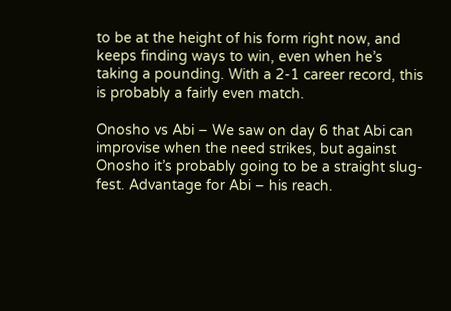to be at the height of his form right now, and keeps finding ways to win, even when he’s taking a pounding. With a 2-1 career record, this is probably a fairly even match.

Onosho vs Abi – We saw on day 6 that Abi can improvise when the need strikes, but against Onosho it’s probably going to be a straight slug-fest. Advantage for Abi – his reach.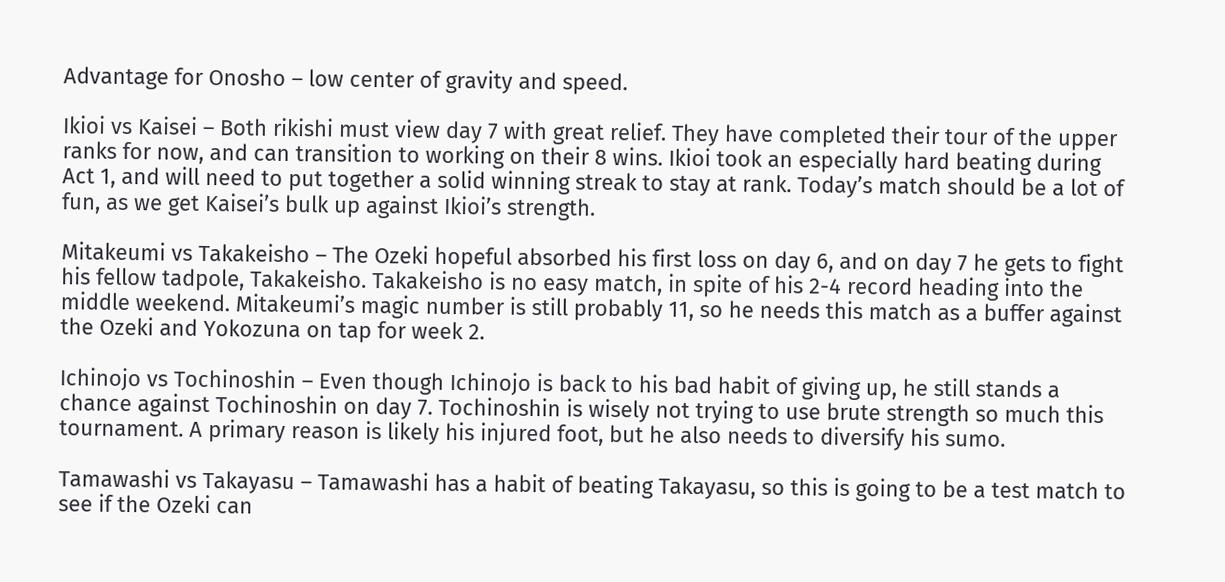Advantage for Onosho – low center of gravity and speed.

Ikioi vs Kaisei – Both rikishi must view day 7 with great relief. They have completed their tour of the upper ranks for now, and can transition to working on their 8 wins. Ikioi took an especially hard beating during Act 1, and will need to put together a solid winning streak to stay at rank. Today’s match should be a lot of fun, as we get Kaisei’s bulk up against Ikioi’s strength.

Mitakeumi vs Takakeisho – The Ozeki hopeful absorbed his first loss on day 6, and on day 7 he gets to fight his fellow tadpole, Takakeisho. Takakeisho is no easy match, in spite of his 2-4 record heading into the middle weekend. Mitakeumi’s magic number is still probably 11, so he needs this match as a buffer against the Ozeki and Yokozuna on tap for week 2.

Ichinojo vs Tochinoshin – Even though Ichinojo is back to his bad habit of giving up, he still stands a chance against Tochinoshin on day 7. Tochinoshin is wisely not trying to use brute strength so much this tournament. A primary reason is likely his injured foot, but he also needs to diversify his sumo.

Tamawashi vs Takayasu – Tamawashi has a habit of beating Takayasu, so this is going to be a test match to see if the Ozeki can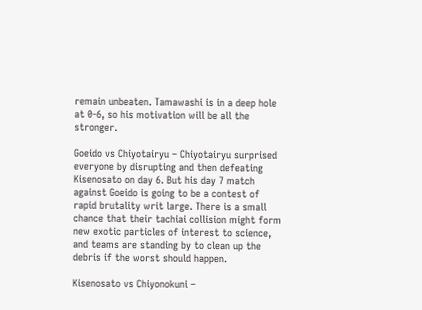remain unbeaten. Tamawashi is in a deep hole at 0-6, so his motivation will be all the stronger.

Goeido vs Chiyotairyu – Chiyotairyu surprised everyone by disrupting and then defeating Kisenosato on day 6. But his day 7 match against Goeido is going to be a contest of rapid brutality writ large. There is a small chance that their tachiai collision might form new exotic particles of interest to science, and teams are standing by to clean up the debris if the worst should happen.

Kisenosato vs Chiyonokuni –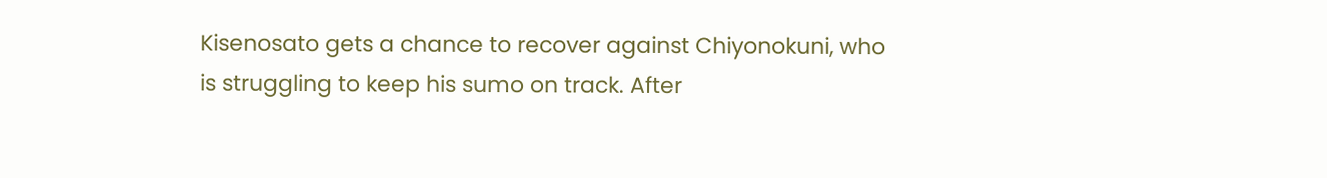Kisenosato gets a chance to recover against Chiyonokuni, who is struggling to keep his sumo on track. After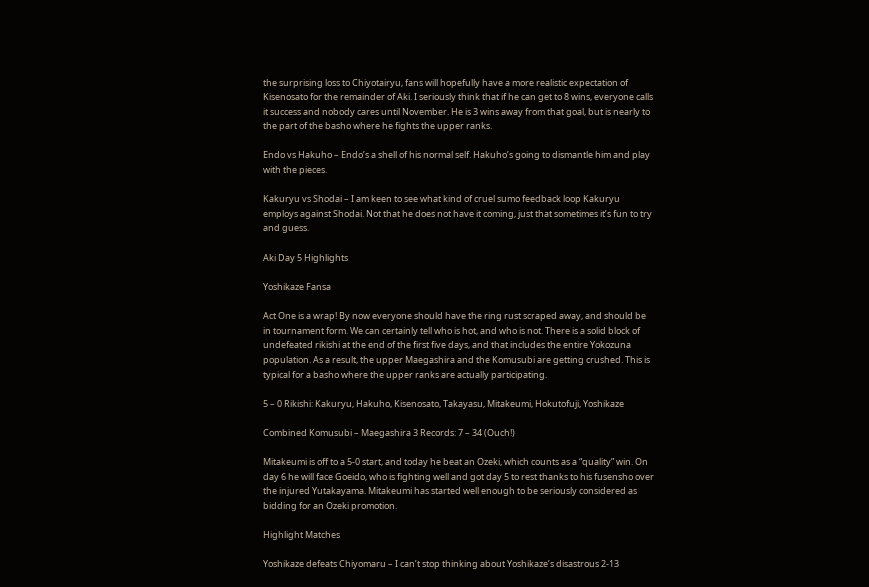the surprising loss to Chiyotairyu, fans will hopefully have a more realistic expectation of Kisenosato for the remainder of Aki. I seriously think that if he can get to 8 wins, everyone calls it success and nobody cares until November. He is 3 wins away from that goal, but is nearly to the part of the basho where he fights the upper ranks.

Endo vs Hakuho – Endo’s a shell of his normal self. Hakuho’s going to dismantle him and play with the pieces.

Kakuryu vs Shodai – I am keen to see what kind of cruel sumo feedback loop Kakuryu employs against Shodai. Not that he does not have it coming, just that sometimes it’s fun to try and guess.

Aki Day 5 Highlights

Yoshikaze Fansa

Act One is a wrap! By now everyone should have the ring rust scraped away, and should be in tournament form. We can certainly tell who is hot, and who is not. There is a solid block of undefeated rikishi at the end of the first five days, and that includes the entire Yokozuna population. As a result, the upper Maegashira and the Komusubi are getting crushed. This is typical for a basho where the upper ranks are actually participating.

5 – 0 Rikishi: Kakuryu, Hakuho, Kisenosato, Takayasu, Mitakeumi, Hokutofuji, Yoshikaze

Combined Komusubi – Maegashira 3 Records: 7 – 34 (Ouch!)

Mitakeumi is off to a 5-0 start, and today he beat an Ozeki, which counts as a “quality” win. On day 6 he will face Goeido, who is fighting well and got day 5 to rest thanks to his fusensho over the injured Yutakayama. Mitakeumi has started well enough to be seriously considered as bidding for an Ozeki promotion.

Highlight Matches

Yoshikaze defeats Chiyomaru – I can’t stop thinking about Yoshikaze’s disastrous 2-13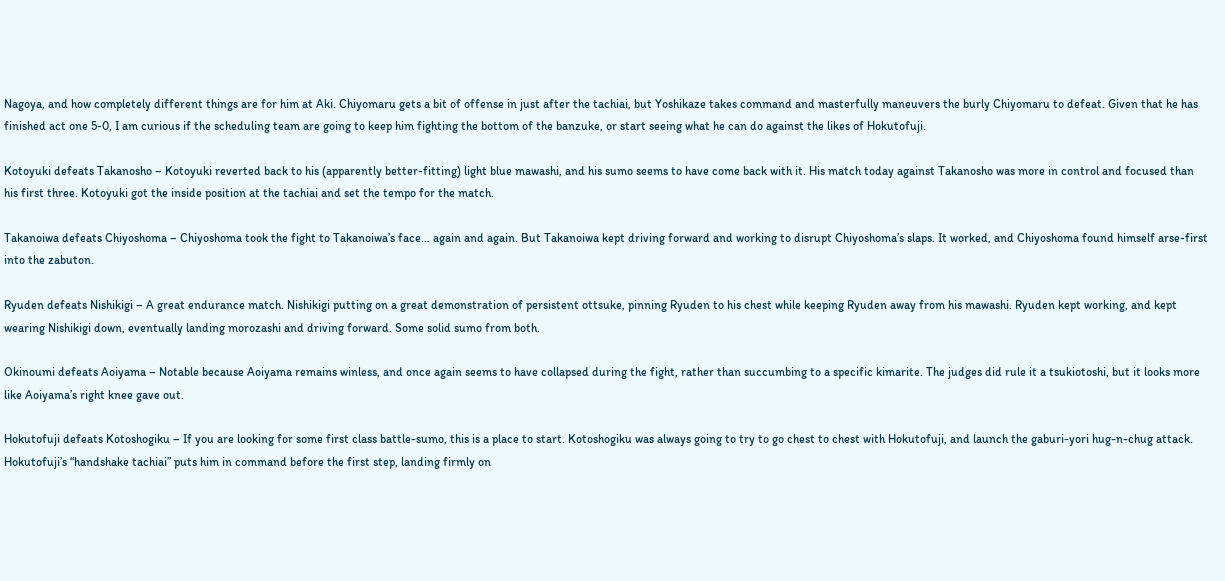Nagoya, and how completely different things are for him at Aki. Chiyomaru gets a bit of offense in just after the tachiai, but Yoshikaze takes command and masterfully maneuvers the burly Chiyomaru to defeat. Given that he has finished act one 5-0, I am curious if the scheduling team are going to keep him fighting the bottom of the banzuke, or start seeing what he can do against the likes of Hokutofuji.

Kotoyuki defeats Takanosho – Kotoyuki reverted back to his (apparently better-fitting) light blue mawashi, and his sumo seems to have come back with it. His match today against Takanosho was more in control and focused than his first three. Kotoyuki got the inside position at the tachiai and set the tempo for the match.

Takanoiwa defeats Chiyoshoma – Chiyoshoma took the fight to Takanoiwa’s face… again and again. But Takanoiwa kept driving forward and working to disrupt Chiyoshoma’s slaps. It worked, and Chiyoshoma found himself arse-first into the zabuton.

Ryuden defeats Nishikigi – A great endurance match. Nishikigi putting on a great demonstration of persistent ottsuke, pinning Ryuden to his chest while keeping Ryuden away from his mawashi. Ryuden kept working, and kept wearing Nishikigi down, eventually landing morozashi and driving forward. Some solid sumo from both.

Okinoumi defeats Aoiyama – Notable because Aoiyama remains winless, and once again seems to have collapsed during the fight, rather than succumbing to a specific kimarite. The judges did rule it a tsukiotoshi, but it looks more like Aoiyama’s right knee gave out.

Hokutofuji defeats Kotoshogiku – If you are looking for some first class battle-sumo, this is a place to start. Kotoshogiku was always going to try to go chest to chest with Hokutofuji, and launch the gaburi-yori hug-n-chug attack. Hokutofuji’s “handshake tachiai” puts him in command before the first step, landing firmly on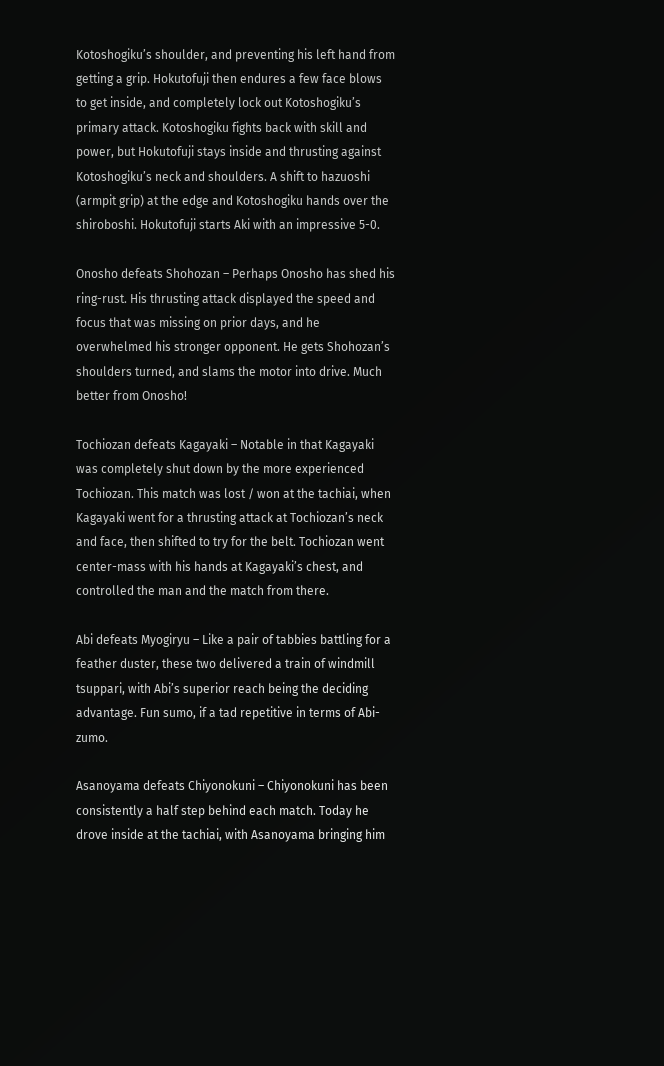Kotoshogiku’s shoulder, and preventing his left hand from getting a grip. Hokutofuji then endures a few face blows to get inside, and completely lock out Kotoshogiku’s primary attack. Kotoshogiku fights back with skill and power, but Hokutofuji stays inside and thrusting against Kotoshogiku’s neck and shoulders. A shift to hazuoshi (armpit grip) at the edge and Kotoshogiku hands over the shiroboshi. Hokutofuji starts Aki with an impressive 5-0.

Onosho defeats Shohozan – Perhaps Onosho has shed his ring-rust. His thrusting attack displayed the speed and focus that was missing on prior days, and he overwhelmed his stronger opponent. He gets Shohozan’s shoulders turned, and slams the motor into drive. Much better from Onosho!

Tochiozan defeats Kagayaki – Notable in that Kagayaki was completely shut down by the more experienced Tochiozan. This match was lost / won at the tachiai, when Kagayaki went for a thrusting attack at Tochiozan’s neck and face, then shifted to try for the belt. Tochiozan went center-mass with his hands at Kagayaki’s chest, and controlled the man and the match from there.

Abi defeats Myogiryu – Like a pair of tabbies battling for a feather duster, these two delivered a train of windmill tsuppari, with Abi’s superior reach being the deciding advantage. Fun sumo, if a tad repetitive in terms of Abi-zumo.

Asanoyama defeats Chiyonokuni – Chiyonokuni has been consistently a half step behind each match. Today he drove inside at the tachiai, with Asanoyama bringing him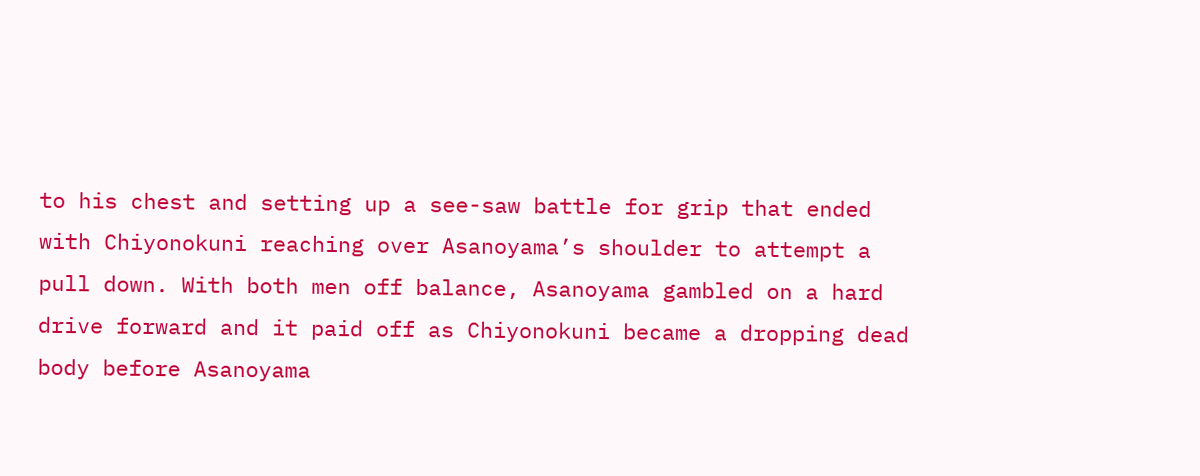to his chest and setting up a see-saw battle for grip that ended with Chiyonokuni reaching over Asanoyama’s shoulder to attempt a pull down. With both men off balance, Asanoyama gambled on a hard drive forward and it paid off as Chiyonokuni became a dropping dead body before Asanoyama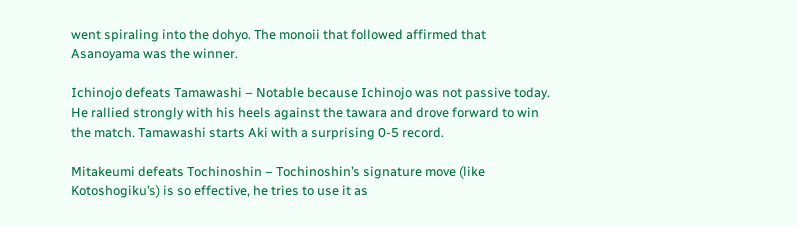went spiraling into the dohyo. The monoii that followed affirmed that Asanoyama was the winner.

Ichinojo defeats Tamawashi – Notable because Ichinojo was not passive today. He rallied strongly with his heels against the tawara and drove forward to win the match. Tamawashi starts Aki with a surprising 0-5 record.

Mitakeumi defeats Tochinoshin – Tochinoshin’s signature move (like Kotoshogiku’s) is so effective, he tries to use it as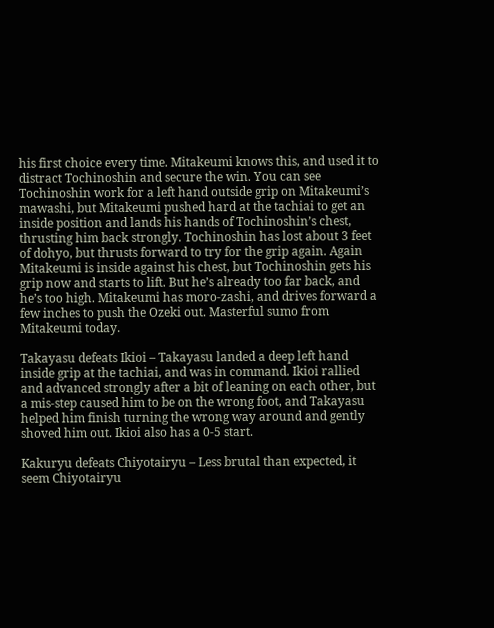his first choice every time. Mitakeumi knows this, and used it to distract Tochinoshin and secure the win. You can see Tochinoshin work for a left hand outside grip on Mitakeumi’s mawashi, but Mitakeumi pushed hard at the tachiai to get an inside position and lands his hands of Tochinoshin’s chest, thrusting him back strongly. Tochinoshin has lost about 3 feet of dohyo, but thrusts forward to try for the grip again. Again Mitakeumi is inside against his chest, but Tochinoshin gets his grip now and starts to lift. But he’s already too far back, and he’s too high. Mitakeumi has moro-zashi, and drives forward a few inches to push the Ozeki out. Masterful sumo from Mitakeumi today.

Takayasu defeats Ikioi – Takayasu landed a deep left hand inside grip at the tachiai, and was in command. Ikioi rallied and advanced strongly after a bit of leaning on each other, but a mis-step caused him to be on the wrong foot, and Takayasu helped him finish turning the wrong way around and gently shoved him out. Ikioi also has a 0-5 start.

Kakuryu defeats Chiyotairyu – Less brutal than expected, it seem Chiyotairyu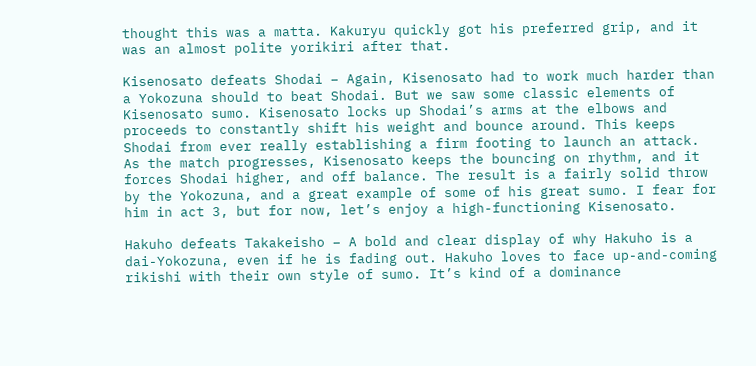thought this was a matta. Kakuryu quickly got his preferred grip, and it was an almost polite yorikiri after that.

Kisenosato defeats Shodai – Again, Kisenosato had to work much harder than a Yokozuna should to beat Shodai. But we saw some classic elements of Kisenosato sumo. Kisenosato locks up Shodai’s arms at the elbows and proceeds to constantly shift his weight and bounce around. This keeps Shodai from ever really establishing a firm footing to launch an attack. As the match progresses, Kisenosato keeps the bouncing on rhythm, and it forces Shodai higher, and off balance. The result is a fairly solid throw by the Yokozuna, and a great example of some of his great sumo. I fear for him in act 3, but for now, let’s enjoy a high-functioning Kisenosato.

Hakuho defeats Takakeisho – A bold and clear display of why Hakuho is a dai-Yokozuna, even if he is fading out. Hakuho loves to face up-and-coming rikishi with their own style of sumo. It’s kind of a dominance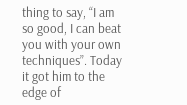thing to say, “I am so good, I can beat you with your own techniques”. Today it got him to the edge of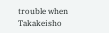trouble when Takakeisho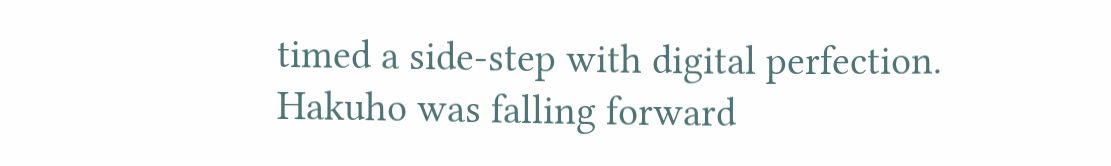timed a side-step with digital perfection. Hakuho was falling forward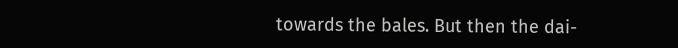towards the bales. But then the dai-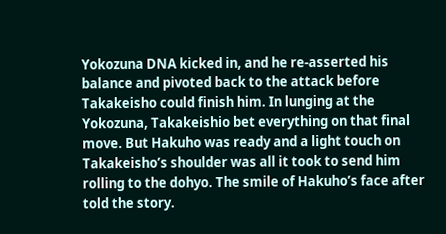Yokozuna DNA kicked in, and he re-asserted his balance and pivoted back to the attack before Takakeisho could finish him. In lunging at the Yokozuna, Takakeishio bet everything on that final move. But Hakuho was ready and a light touch on Takakeisho’s shoulder was all it took to send him rolling to the dohyo. The smile of Hakuho’s face after told the story.